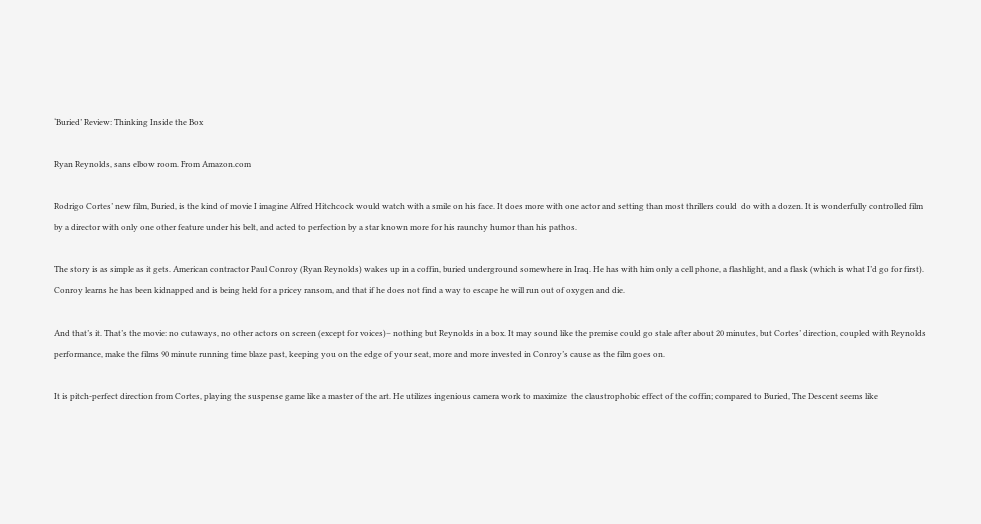‘Buried’ Review: Thinking Inside the Box

Ryan Reynolds, sans elbow room. From Amazon.com

Rodrigo Cortes’ new film, Buried, is the kind of movie I imagine Alfred Hitchcock would watch with a smile on his face. It does more with one actor and setting than most thrillers could  do with a dozen. It is wonderfully controlled film by a director with only one other feature under his belt, and acted to perfection by a star known more for his raunchy humor than his pathos.

The story is as simple as it gets. American contractor Paul Conroy (Ryan Reynolds) wakes up in a coffin, buried underground somewhere in Iraq. He has with him only a cell phone, a flashlight, and a flask (which is what I’d go for first). Conroy learns he has been kidnapped and is being held for a pricey ransom, and that if he does not find a way to escape he will run out of oxygen and die.

And that’s it. That’s the movie: no cutaways, no other actors on screen (except for voices)– nothing but Reynolds in a box. It may sound like the premise could go stale after about 20 minutes, but Cortes’ direction, coupled with Reynolds performance, make the films 90 minute running time blaze past, keeping you on the edge of your seat, more and more invested in Conroy’s cause as the film goes on.

It is pitch-perfect direction from Cortes, playing the suspense game like a master of the art. He utilizes ingenious camera work to maximize  the claustrophobic effect of the coffin; compared to Buried, The Descent seems like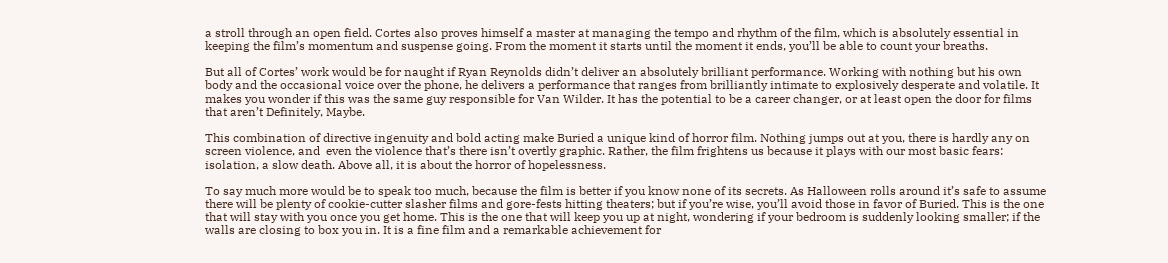a stroll through an open field. Cortes also proves himself a master at managing the tempo and rhythm of the film, which is absolutely essential in keeping the film’s momentum and suspense going. From the moment it starts until the moment it ends, you’ll be able to count your breaths.

But all of Cortes’ work would be for naught if Ryan Reynolds didn’t deliver an absolutely brilliant performance. Working with nothing but his own body and the occasional voice over the phone, he delivers a performance that ranges from brilliantly intimate to explosively desperate and volatile. It makes you wonder if this was the same guy responsible for Van Wilder. It has the potential to be a career changer, or at least open the door for films that aren’t Definitely, Maybe.

This combination of directive ingenuity and bold acting make Buried a unique kind of horror film. Nothing jumps out at you, there is hardly any on screen violence, and  even the violence that’s there isn’t overtly graphic. Rather, the film frightens us because it plays with our most basic fears: isolation, a slow death. Above all, it is about the horror of hopelessness.

To say much more would be to speak too much, because the film is better if you know none of its secrets. As Halloween rolls around it’s safe to assume there will be plenty of cookie-cutter slasher films and gore-fests hitting theaters; but if you’re wise, you’ll avoid those in favor of Buried. This is the one that will stay with you once you get home. This is the one that will keep you up at night, wondering if your bedroom is suddenly looking smaller; if the walls are closing to box you in. It is a fine film and a remarkable achievement for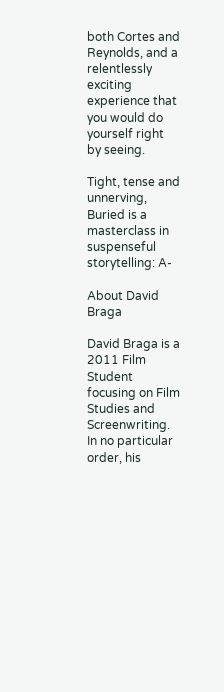both Cortes and Reynolds, and a relentlessly exciting experience that you would do yourself right by seeing.

Tight, tense and unnerving, Buried is a masterclass in suspenseful storytelling: A-

About David Braga

David Braga is a 2011 Film Student focusing on Film Studies and Screenwriting. In no particular order, his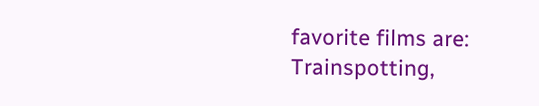favorite films are: Trainspotting,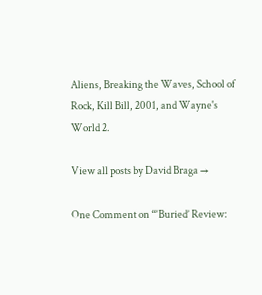Aliens, Breaking the Waves, School of Rock, Kill Bill, 2001, and Wayne's World 2.

View all posts by David Braga →

One Comment on “‘Buried’ Review: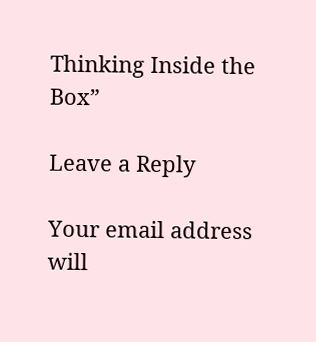Thinking Inside the Box”

Leave a Reply

Your email address will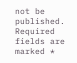not be published. Required fields are marked *